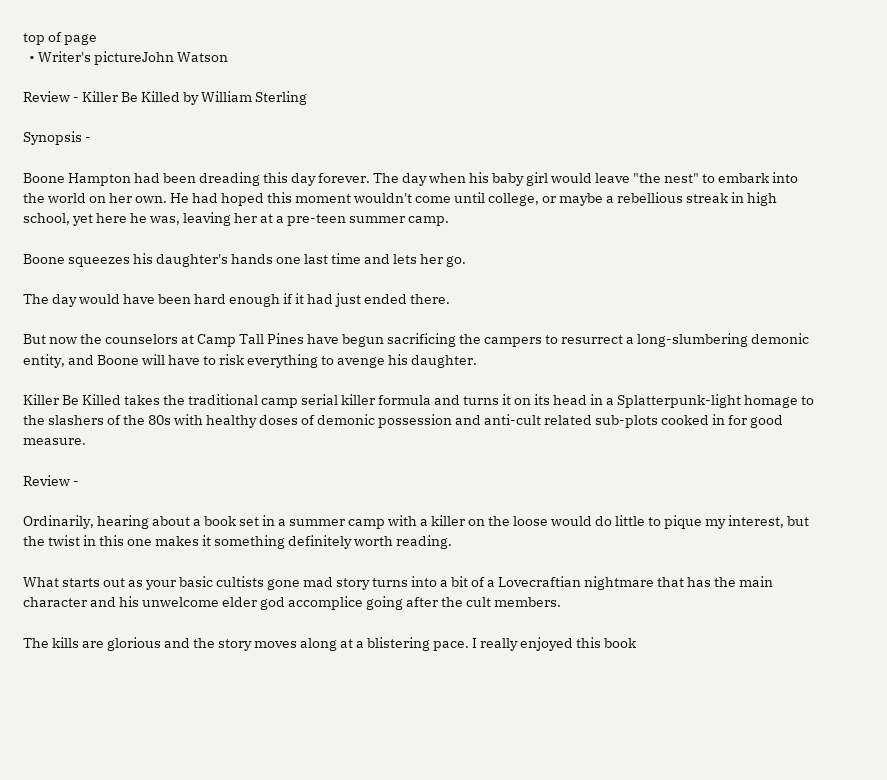top of page
  • Writer's pictureJohn Watson

Review - Killer Be Killed by William Sterling

Synopsis -

Boone Hampton had been dreading this day forever. The day when his baby girl would leave "the nest" to embark into the world on her own. He had hoped this moment wouldn't come until college, or maybe a rebellious streak in high school, yet here he was, leaving her at a pre-teen summer camp.

Boone squeezes his daughter's hands one last time and lets her go.

The day would have been hard enough if it had just ended there.

But now the counselors at Camp Tall Pines have begun sacrificing the campers to resurrect a long-slumbering demonic entity, and Boone will have to risk everything to avenge his daughter.

Killer Be Killed takes the traditional camp serial killer formula and turns it on its head in a Splatterpunk-light homage to the slashers of the 80s with healthy doses of demonic possession and anti-cult related sub-plots cooked in for good measure.

Review -

Ordinarily, hearing about a book set in a summer camp with a killer on the loose would do little to pique my interest, but the twist in this one makes it something definitely worth reading.

What starts out as your basic cultists gone mad story turns into a bit of a Lovecraftian nightmare that has the main character and his unwelcome elder god accomplice going after the cult members.

The kills are glorious and the story moves along at a blistering pace. I really enjoyed this book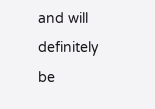and will definitely be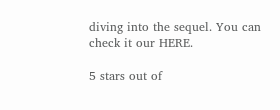diving into the sequel. You can check it our HERE.

5 stars out of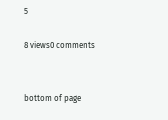5

8 views0 comments


bottom of page